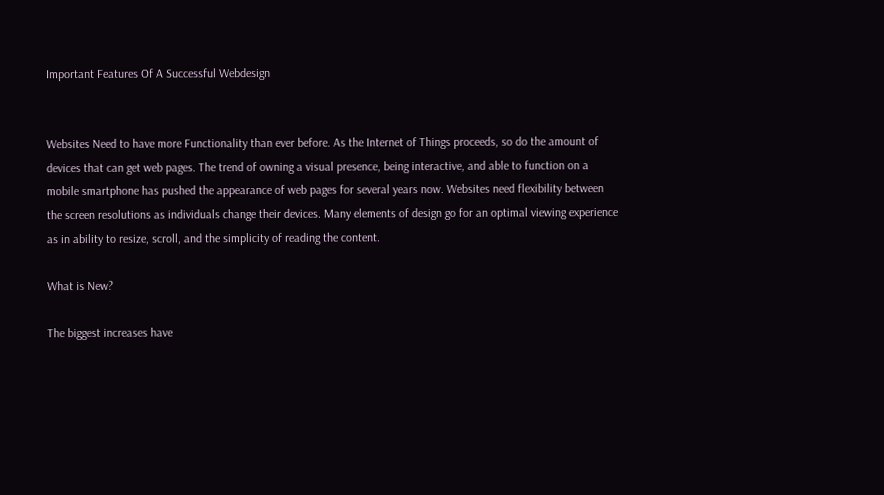Important Features Of A Successful Webdesign


Websites Need to have more Functionality than ever before. As the Internet of Things proceeds, so do the amount of devices that can get web pages. The trend of owning a visual presence, being interactive, and able to function on a mobile smartphone has pushed the appearance of web pages for several years now. Websites need flexibility between the screen resolutions as individuals change their devices. Many elements of design go for an optimal viewing experience as in ability to resize, scroll, and the simplicity of reading the content.

What is New?

The biggest increases have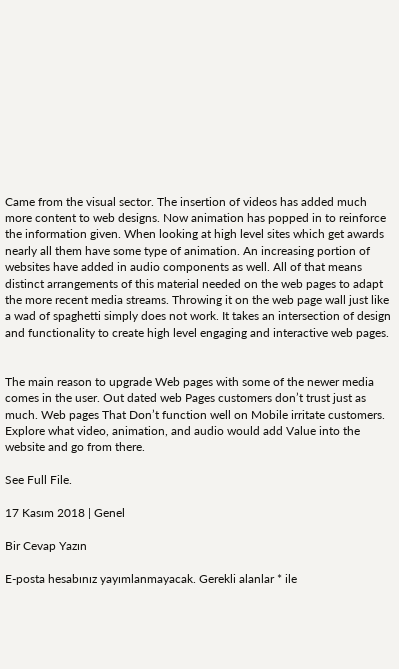Came from the visual sector. The insertion of videos has added much more content to web designs. Now animation has popped in to reinforce the information given. When looking at high level sites which get awards nearly all them have some type of animation. An increasing portion of websites have added in audio components as well. All of that means distinct arrangements of this material needed on the web pages to adapt the more recent media streams. Throwing it on the web page wall just like a wad of spaghetti simply does not work. It takes an intersection of design and functionality to create high level engaging and interactive web pages.


The main reason to upgrade Web pages with some of the newer media comes in the user. Out dated web Pages customers don’t trust just as much. Web pages That Don’t function well on Mobile irritate customers. Explore what video, animation, and audio would add Value into the website and go from there.

See Full File.

17 Kasım 2018 | Genel

Bir Cevap Yazın

E-posta hesabınız yayımlanmayacak. Gerekli alanlar * ile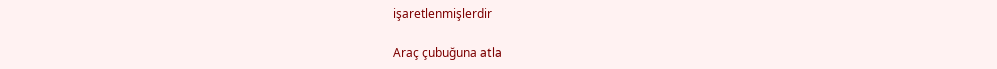işaretlenmişlerdir

Araç çubuğuna atla